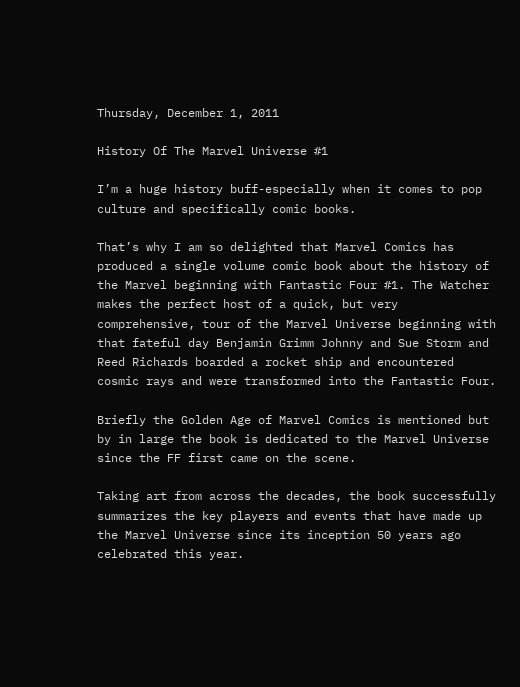Thursday, December 1, 2011

History Of The Marvel Universe #1

I’m a huge history buff-especially when it comes to pop culture and specifically comic books.

That’s why I am so delighted that Marvel Comics has produced a single volume comic book about the history of the Marvel beginning with Fantastic Four #1. The Watcher makes the perfect host of a quick, but very comprehensive, tour of the Marvel Universe beginning with that fateful day Benjamin Grimm Johnny and Sue Storm and Reed Richards boarded a rocket ship and encountered cosmic rays and were transformed into the Fantastic Four.

Briefly the Golden Age of Marvel Comics is mentioned but by in large the book is dedicated to the Marvel Universe since the FF first came on the scene.

Taking art from across the decades, the book successfully summarizes the key players and events that have made up the Marvel Universe since its inception 50 years ago celebrated this year.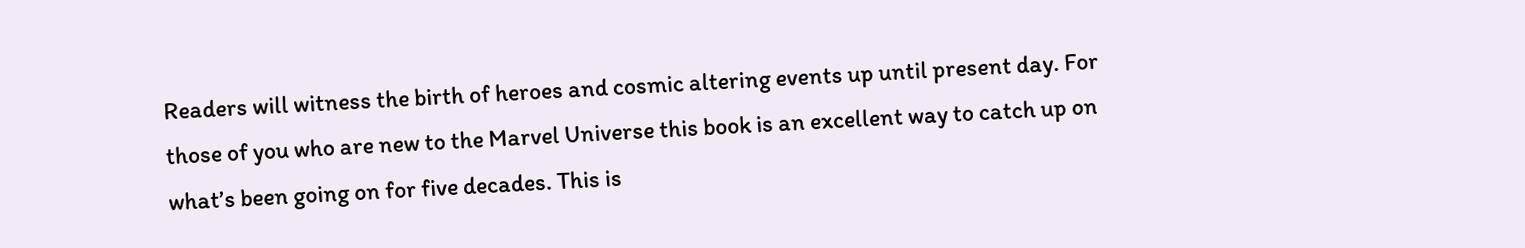Readers will witness the birth of heroes and cosmic altering events up until present day. For those of you who are new to the Marvel Universe this book is an excellent way to catch up on what’s been going on for five decades. This is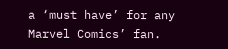a ‘must have’ for any Marvel Comics’ fan.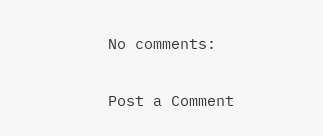No comments:

Post a Comment